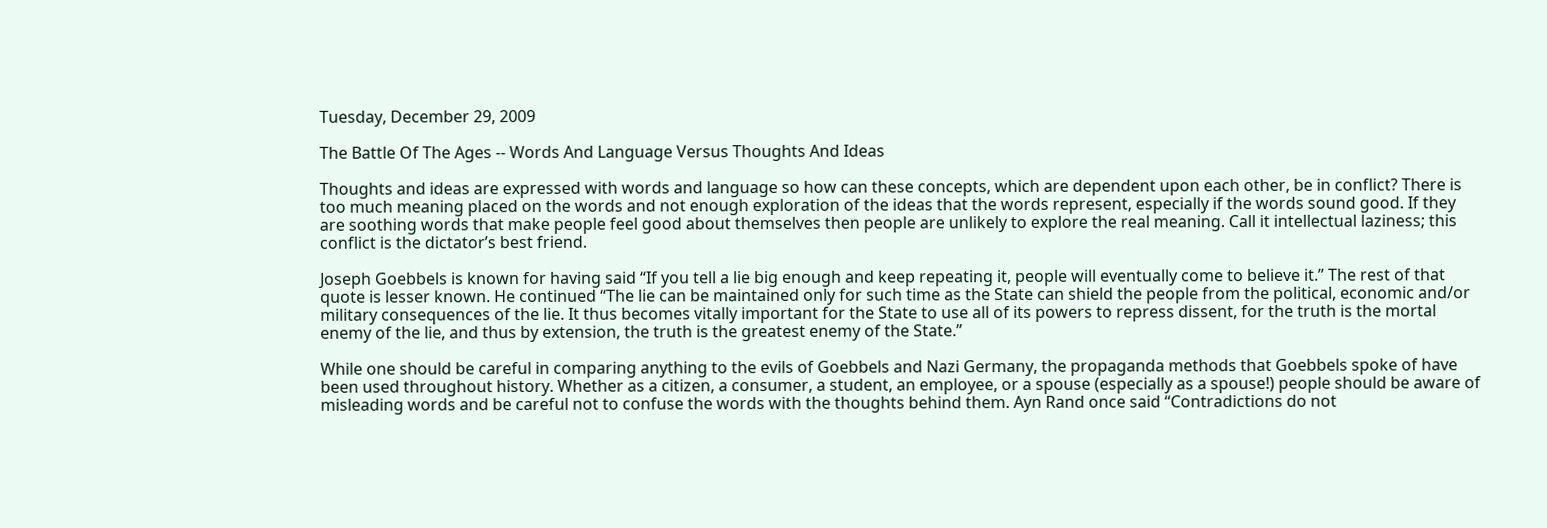Tuesday, December 29, 2009

The Battle Of The Ages -- Words And Language Versus Thoughts And Ideas

Thoughts and ideas are expressed with words and language so how can these concepts, which are dependent upon each other, be in conflict? There is too much meaning placed on the words and not enough exploration of the ideas that the words represent, especially if the words sound good. If they are soothing words that make people feel good about themselves then people are unlikely to explore the real meaning. Call it intellectual laziness; this conflict is the dictator’s best friend.

Joseph Goebbels is known for having said “If you tell a lie big enough and keep repeating it, people will eventually come to believe it.” The rest of that quote is lesser known. He continued “The lie can be maintained only for such time as the State can shield the people from the political, economic and/or military consequences of the lie. It thus becomes vitally important for the State to use all of its powers to repress dissent, for the truth is the mortal enemy of the lie, and thus by extension, the truth is the greatest enemy of the State.”

While one should be careful in comparing anything to the evils of Goebbels and Nazi Germany, the propaganda methods that Goebbels spoke of have been used throughout history. Whether as a citizen, a consumer, a student, an employee, or a spouse (especially as a spouse!) people should be aware of misleading words and be careful not to confuse the words with the thoughts behind them. Ayn Rand once said “Contradictions do not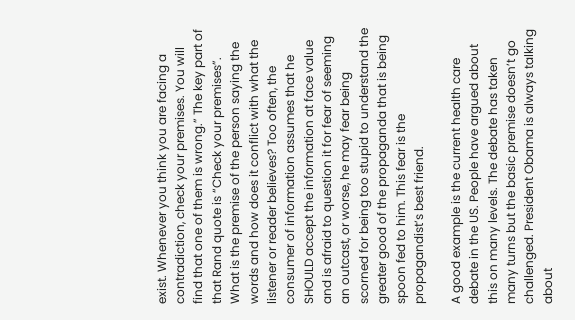exist. Whenever you think you are facing a contradiction, check your premises. You will find that one of them is wrong.” The key part of that Rand quote is “Check your premises”. What is the premise of the person saying the words and how does it conflict with what the listener or reader believes? Too often, the consumer of information assumes that he SHOULD accept the information at face value and is afraid to question it for fear of seeming an outcast, or worse, he may fear being scorned for being too stupid to understand the greater good of the propaganda that is being spoon fed to him. This fear is the propagandist’s best friend.

A good example is the current health care debate in the US. People have argued about this on many levels. The debate has taken many turns but the basic premise doesn’t go challenged. President Obama is always talking about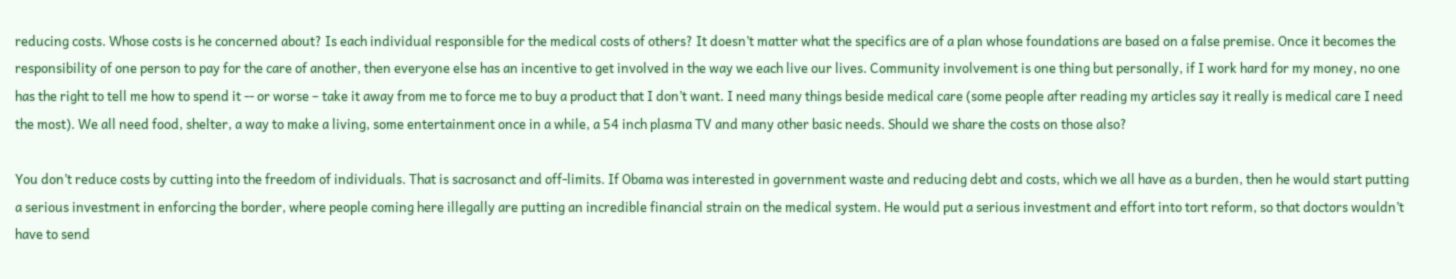reducing costs. Whose costs is he concerned about? Is each individual responsible for the medical costs of others? It doesn’t matter what the specifics are of a plan whose foundations are based on a false premise. Once it becomes the responsibility of one person to pay for the care of another, then everyone else has an incentive to get involved in the way we each live our lives. Community involvement is one thing but personally, if I work hard for my money, no one has the right to tell me how to spend it -- or worse – take it away from me to force me to buy a product that I don’t want. I need many things beside medical care (some people after reading my articles say it really is medical care I need the most). We all need food, shelter, a way to make a living, some entertainment once in a while, a 54 inch plasma TV and many other basic needs. Should we share the costs on those also?

You don’t reduce costs by cutting into the freedom of individuals. That is sacrosanct and off-limits. If Obama was interested in government waste and reducing debt and costs, which we all have as a burden, then he would start putting a serious investment in enforcing the border, where people coming here illegally are putting an incredible financial strain on the medical system. He would put a serious investment and effort into tort reform, so that doctors wouldn’t have to send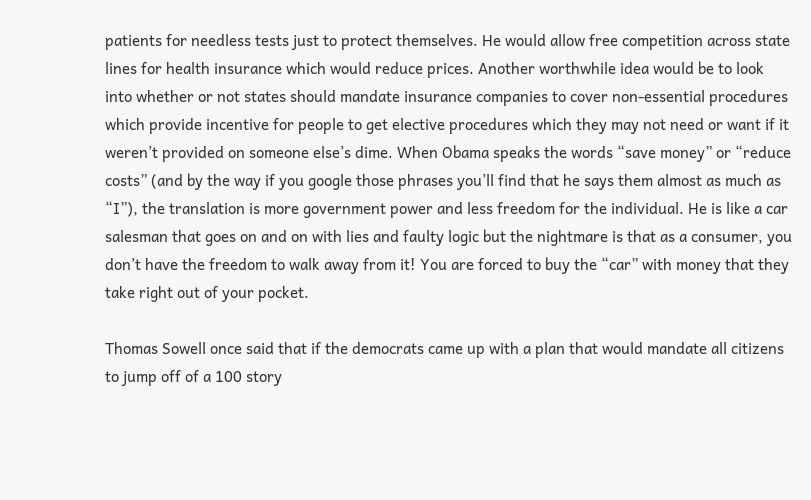patients for needless tests just to protect themselves. He would allow free competition across state lines for health insurance which would reduce prices. Another worthwhile idea would be to look into whether or not states should mandate insurance companies to cover non-essential procedures which provide incentive for people to get elective procedures which they may not need or want if it weren’t provided on someone else’s dime. When Obama speaks the words “save money” or “reduce costs” (and by the way if you google those phrases you’ll find that he says them almost as much as “I”), the translation is more government power and less freedom for the individual. He is like a car salesman that goes on and on with lies and faulty logic but the nightmare is that as a consumer, you don’t have the freedom to walk away from it! You are forced to buy the “car” with money that they take right out of your pocket.

Thomas Sowell once said that if the democrats came up with a plan that would mandate all citizens to jump off of a 100 story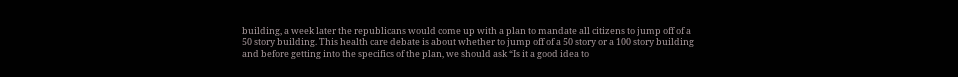building, a week later the republicans would come up with a plan to mandate all citizens to jump off of a 50 story building. This health care debate is about whether to jump off of a 50 story or a 100 story building and before getting into the specifics of the plan, we should ask “Is it a good idea to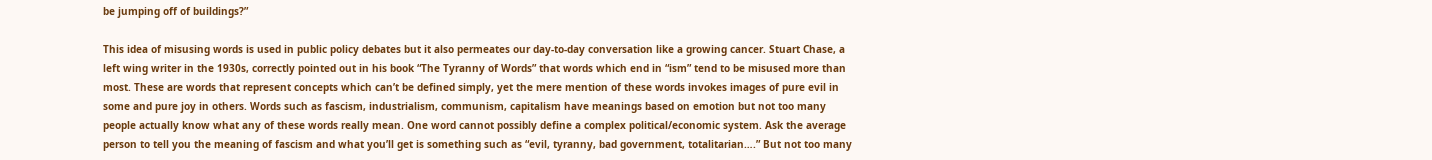be jumping off of buildings?”

This idea of misusing words is used in public policy debates but it also permeates our day-to-day conversation like a growing cancer. Stuart Chase, a left wing writer in the 1930s, correctly pointed out in his book “The Tyranny of Words” that words which end in “ism” tend to be misused more than most. These are words that represent concepts which can’t be defined simply, yet the mere mention of these words invokes images of pure evil in some and pure joy in others. Words such as fascism, industrialism, communism, capitalism have meanings based on emotion but not too many people actually know what any of these words really mean. One word cannot possibly define a complex political/economic system. Ask the average person to tell you the meaning of fascism and what you’ll get is something such as “evil, tyranny, bad government, totalitarian….” But not too many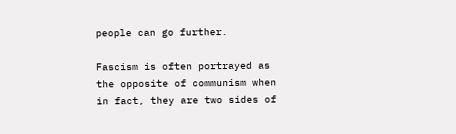people can go further.

Fascism is often portrayed as the opposite of communism when in fact, they are two sides of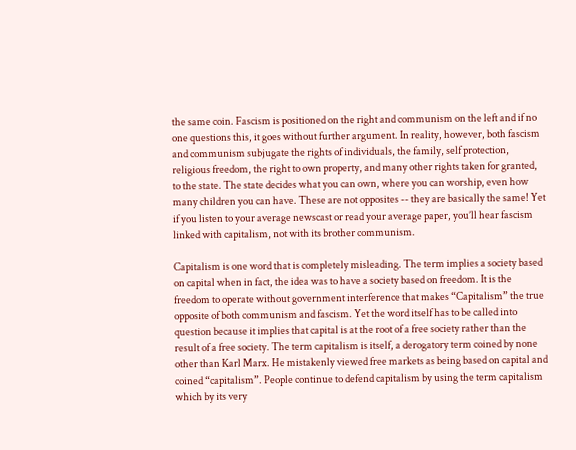the same coin. Fascism is positioned on the right and communism on the left and if no one questions this, it goes without further argument. In reality, however, both fascism and communism subjugate the rights of individuals, the family, self protection, religious freedom, the right to own property, and many other rights taken for granted, to the state. The state decides what you can own, where you can worship, even how many children you can have. These are not opposites -- they are basically the same! Yet if you listen to your average newscast or read your average paper, you’ll hear fascism linked with capitalism, not with its brother communism.

Capitalism is one word that is completely misleading. The term implies a society based on capital when in fact, the idea was to have a society based on freedom. It is the freedom to operate without government interference that makes “Capitalism” the true opposite of both communism and fascism. Yet the word itself has to be called into question because it implies that capital is at the root of a free society rather than the result of a free society. The term capitalism is itself, a derogatory term coined by none other than Karl Marx. He mistakenly viewed free markets as being based on capital and coined “capitalism”. People continue to defend capitalism by using the term capitalism which by its very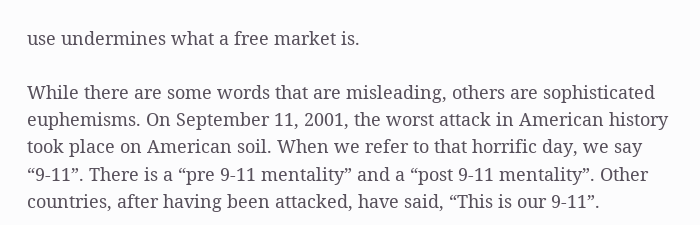use undermines what a free market is.

While there are some words that are misleading, others are sophisticated euphemisms. On September 11, 2001, the worst attack in American history took place on American soil. When we refer to that horrific day, we say “9-11”. There is a “pre 9-11 mentality” and a “post 9-11 mentality”. Other countries, after having been attacked, have said, “This is our 9-11”.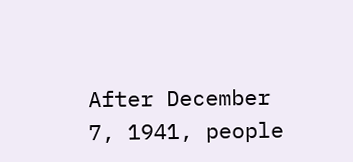After December 7, 1941, people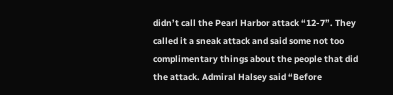didn’t call the Pearl Harbor attack “12-7”. They called it a sneak attack and said some not too complimentary things about the people that did the attack. Admiral Halsey said “Before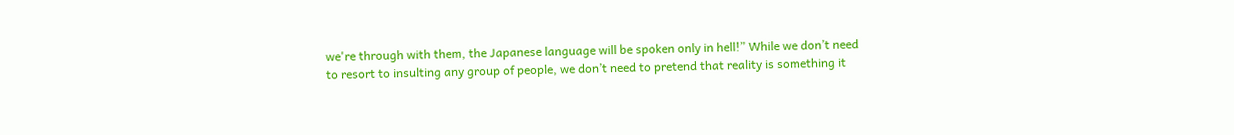we're through with them, the Japanese language will be spoken only in hell!” While we don’t need to resort to insulting any group of people, we don’t need to pretend that reality is something it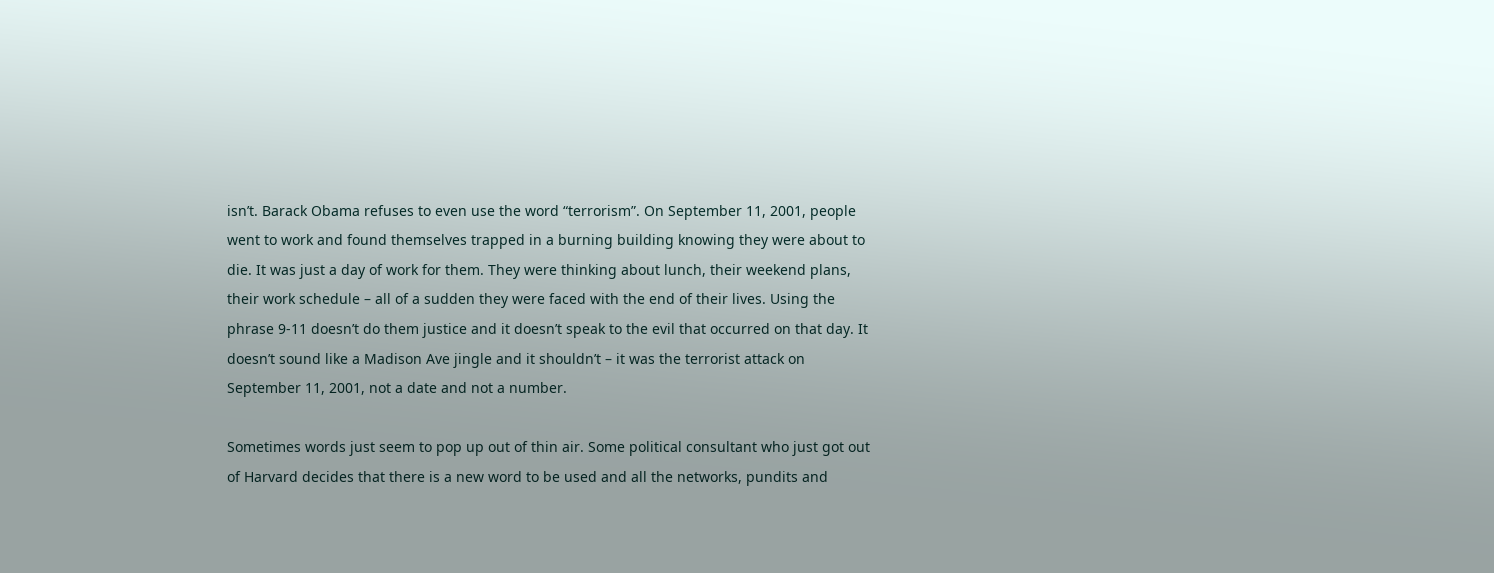isn’t. Barack Obama refuses to even use the word “terrorism”. On September 11, 2001, people went to work and found themselves trapped in a burning building knowing they were about to die. It was just a day of work for them. They were thinking about lunch, their weekend plans, their work schedule – all of a sudden they were faced with the end of their lives. Using the phrase 9-11 doesn’t do them justice and it doesn’t speak to the evil that occurred on that day. It doesn’t sound like a Madison Ave jingle and it shouldn’t – it was the terrorist attack on September 11, 2001, not a date and not a number.

Sometimes words just seem to pop up out of thin air. Some political consultant who just got out of Harvard decides that there is a new word to be used and all the networks, pundits and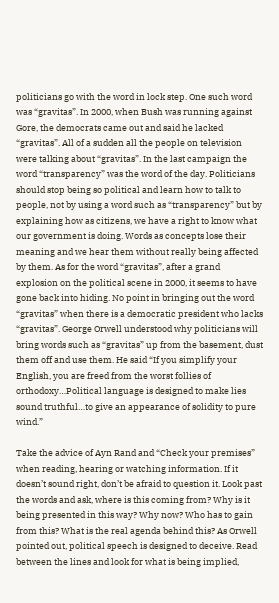politicians go with the word in lock step. One such word was “gravitas”. In 2000, when Bush was running against Gore, the democrats came out and said he lacked “gravitas”. All of a sudden all the people on television were talking about “gravitas”. In the last campaign the word “transparency” was the word of the day. Politicians should stop being so political and learn how to talk to people, not by using a word such as “transparency” but by explaining how as citizens, we have a right to know what our government is doing. Words as concepts lose their meaning and we hear them without really being affected by them. As for the word “gravitas”, after a grand explosion on the political scene in 2000, it seems to have gone back into hiding. No point in bringing out the word “gravitas” when there is a democratic president who lacks “gravitas”. George Orwell understood why politicians will bring words such as “gravitas” up from the basement, dust them off and use them. He said “If you simplify your English, you are freed from the worst follies of orthodoxy…Political language is designed to make lies sound truthful…to give an appearance of solidity to pure wind.”

Take the advice of Ayn Rand and “Check your premises” when reading, hearing or watching information. If it doesn’t sound right, don’t be afraid to question it. Look past the words and ask, where is this coming from? Why is it being presented in this way? Why now? Who has to gain from this? What is the real agenda behind this? As Orwell pointed out, political speech is designed to deceive. Read between the lines and look for what is being implied,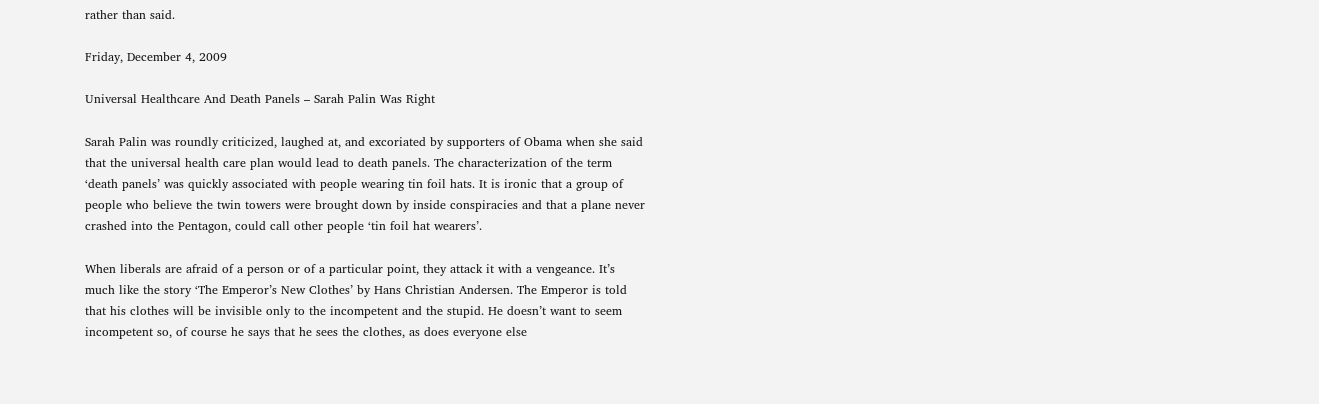rather than said.

Friday, December 4, 2009

Universal Healthcare And Death Panels – Sarah Palin Was Right

Sarah Palin was roundly criticized, laughed at, and excoriated by supporters of Obama when she said that the universal health care plan would lead to death panels. The characterization of the term ‘death panels’ was quickly associated with people wearing tin foil hats. It is ironic that a group of people who believe the twin towers were brought down by inside conspiracies and that a plane never crashed into the Pentagon, could call other people ‘tin foil hat wearers’.

When liberals are afraid of a person or of a particular point, they attack it with a vengeance. It’s much like the story ‘The Emperor’s New Clothes’ by Hans Christian Andersen. The Emperor is told that his clothes will be invisible only to the incompetent and the stupid. He doesn’t want to seem incompetent so, of course he says that he sees the clothes, as does everyone else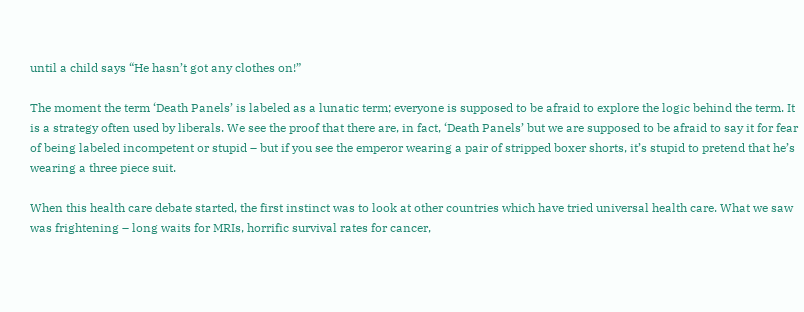until a child says “He hasn’t got any clothes on!”

The moment the term ‘Death Panels’ is labeled as a lunatic term; everyone is supposed to be afraid to explore the logic behind the term. It is a strategy often used by liberals. We see the proof that there are, in fact, ‘Death Panels’ but we are supposed to be afraid to say it for fear of being labeled incompetent or stupid – but if you see the emperor wearing a pair of stripped boxer shorts, it’s stupid to pretend that he’s wearing a three piece suit.

When this health care debate started, the first instinct was to look at other countries which have tried universal health care. What we saw was frightening – long waits for MRIs, horrific survival rates for cancer,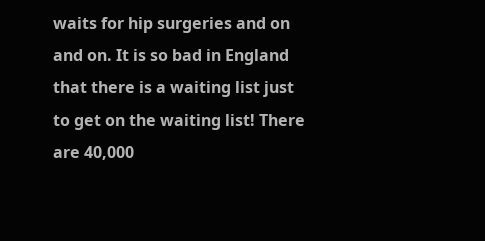waits for hip surgeries and on and on. It is so bad in England that there is a waiting list just to get on the waiting list! There are 40,000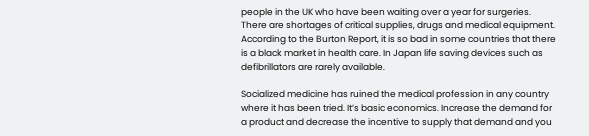people in the UK who have been waiting over a year for surgeries. There are shortages of critical supplies, drugs and medical equipment. According to the Burton Report, it is so bad in some countries that there is a black market in health care. In Japan life saving devices such as defibrillators are rarely available.

Socialized medicine has ruined the medical profession in any country where it has been tried. It’s basic economics. Increase the demand for a product and decrease the incentive to supply that demand and you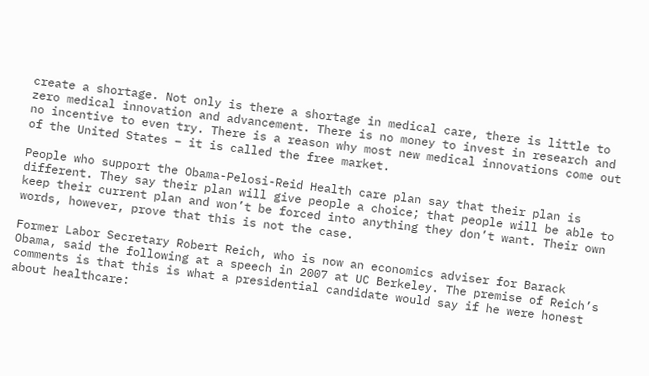create a shortage. Not only is there a shortage in medical care, there is little to zero medical innovation and advancement. There is no money to invest in research and no incentive to even try. There is a reason why most new medical innovations come out of the United States – it is called the free market.

People who support the Obama-Pelosi-Reid Health care plan say that their plan is different. They say their plan will give people a choice; that people will be able to keep their current plan and won’t be forced into anything they don’t want. Their own words, however, prove that this is not the case.

Former Labor Secretary Robert Reich, who is now an economics adviser for Barack Obama, said the following at a speech in 2007 at UC Berkeley. The premise of Reich’s comments is that this is what a presidential candidate would say if he were honest about healthcare: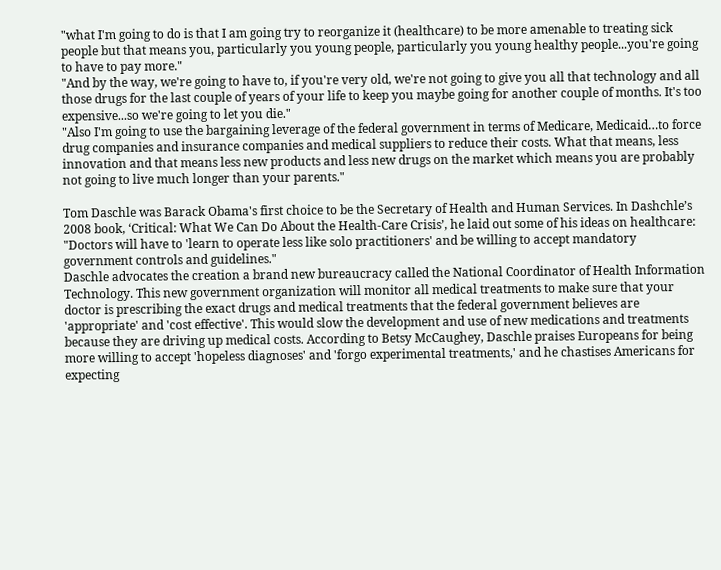"what I'm going to do is that I am going try to reorganize it (healthcare) to be more amenable to treating sick people but that means you, particularly you young people, particularly you young healthy people...you're going to have to pay more."
"And by the way, we're going to have to, if you're very old, we're not going to give you all that technology and all those drugs for the last couple of years of your life to keep you maybe going for another couple of months. It's too expensive...so we're going to let you die."
"Also I'm going to use the bargaining leverage of the federal government in terms of Medicare, Medicaid…to force drug companies and insurance companies and medical suppliers to reduce their costs. What that means, less innovation and that means less new products and less new drugs on the market which means you are probably not going to live much longer than your parents."

Tom Daschle was Barack Obama's first choice to be the Secretary of Health and Human Services. In Dashchle’s 2008 book, ‘Critical: What We Can Do About the Health-Care Crisis’, he laid out some of his ideas on healthcare:
"Doctors will have to 'learn to operate less like solo practitioners' and be willing to accept mandatory government controls and guidelines."
Daschle advocates the creation a brand new bureaucracy called the National Coordinator of Health Information Technology. This new government organization will monitor all medical treatments to make sure that your doctor is prescribing the exact drugs and medical treatments that the federal government believes are 'appropriate' and 'cost effective'. This would slow the development and use of new medications and treatments because they are driving up medical costs. According to Betsy McCaughey, Daschle praises Europeans for being more willing to accept 'hopeless diagnoses' and 'forgo experimental treatments,' and he chastises Americans for expecting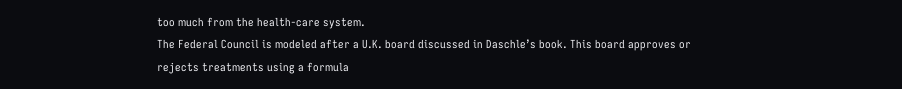too much from the health-care system.
The Federal Council is modeled after a U.K. board discussed in Daschle’s book. This board approves or rejects treatments using a formula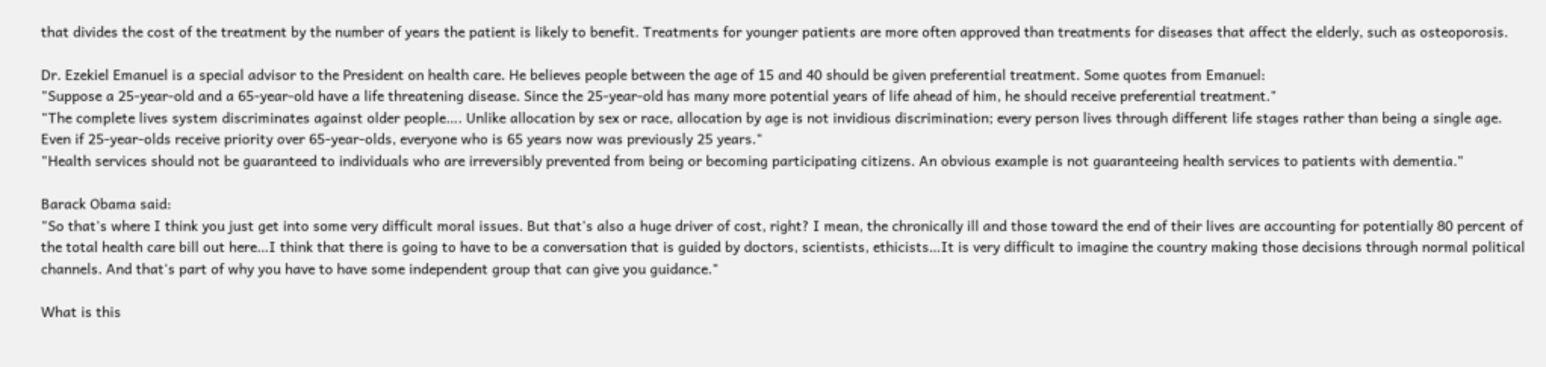that divides the cost of the treatment by the number of years the patient is likely to benefit. Treatments for younger patients are more often approved than treatments for diseases that affect the elderly, such as osteoporosis.

Dr. Ezekiel Emanuel is a special advisor to the President on health care. He believes people between the age of 15 and 40 should be given preferential treatment. Some quotes from Emanuel:
"Suppose a 25-year-old and a 65-year-old have a life threatening disease. Since the 25-year-old has many more potential years of life ahead of him, he should receive preferential treatment."
"The complete lives system discriminates against older people…. Unlike allocation by sex or race, allocation by age is not invidious discrimination; every person lives through different life stages rather than being a single age. Even if 25-year-olds receive priority over 65-year-olds, everyone who is 65 years now was previously 25 years."
"Health services should not be guaranteed to individuals who are irreversibly prevented from being or becoming participating citizens. An obvious example is not guaranteeing health services to patients with dementia."

Barack Obama said:
"So that's where I think you just get into some very difficult moral issues. But that's also a huge driver of cost, right? I mean, the chronically ill and those toward the end of their lives are accounting for potentially 80 percent of the total health care bill out here…I think that there is going to have to be a conversation that is guided by doctors, scientists, ethicists…It is very difficult to imagine the country making those decisions through normal political channels. And that's part of why you have to have some independent group that can give you guidance."

What is this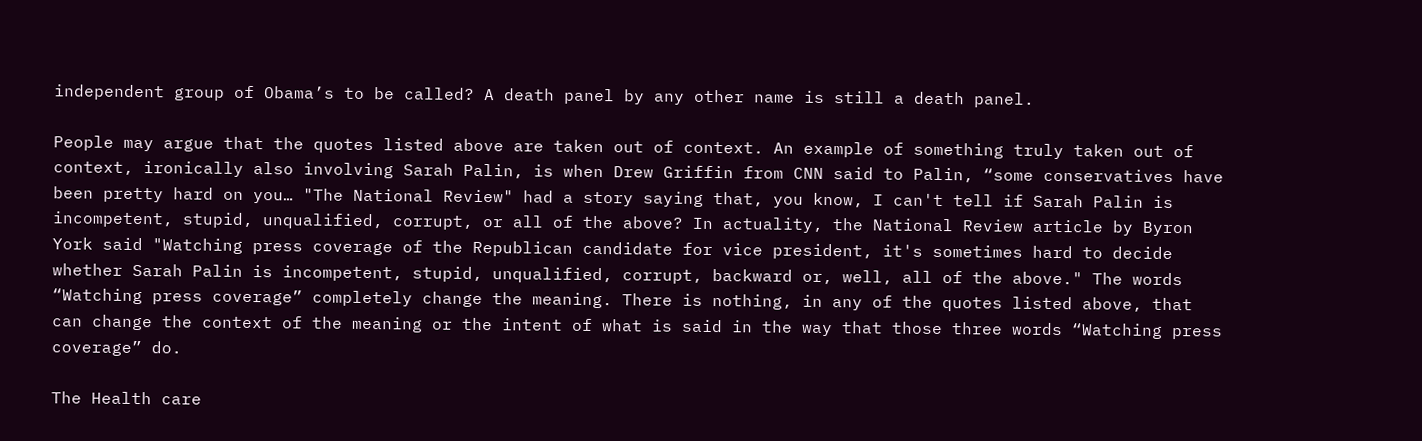independent group of Obama’s to be called? A death panel by any other name is still a death panel.

People may argue that the quotes listed above are taken out of context. An example of something truly taken out of context, ironically also involving Sarah Palin, is when Drew Griffin from CNN said to Palin, “some conservatives have been pretty hard on you… "The National Review" had a story saying that, you know, I can't tell if Sarah Palin is incompetent, stupid, unqualified, corrupt, or all of the above? In actuality, the National Review article by Byron York said "Watching press coverage of the Republican candidate for vice president, it's sometimes hard to decide whether Sarah Palin is incompetent, stupid, unqualified, corrupt, backward or, well, all of the above." The words “Watching press coverage” completely change the meaning. There is nothing, in any of the quotes listed above, that can change the context of the meaning or the intent of what is said in the way that those three words “Watching press coverage” do.

The Health care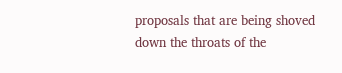proposals that are being shoved down the throats of the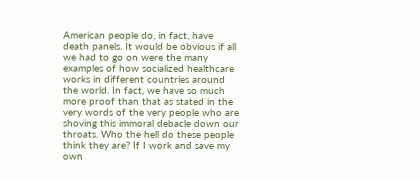American people do, in fact, have death panels. It would be obvious if all we had to go on were the many examples of how socialized healthcare works in different countries around the world. In fact, we have so much more proof than that as stated in the very words of the very people who are shoving this immoral debacle down our throats. Who the hell do these people think they are? If I work and save my own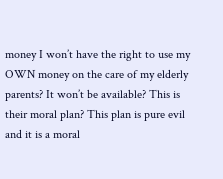money I won’t have the right to use my OWN money on the care of my elderly parents? It won’t be available? This is their moral plan? This plan is pure evil and it is a moral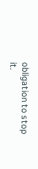obligation to stop it.